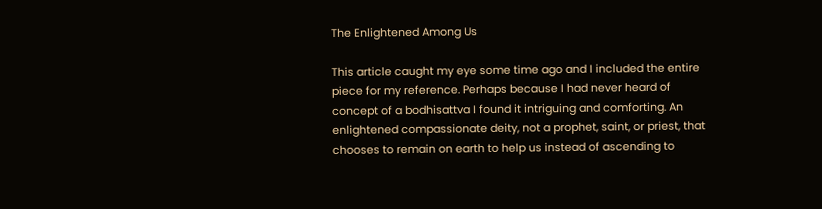The Enlightened Among Us

This article caught my eye some time ago and I included the entire piece for my reference. Perhaps because I had never heard of concept of a bodhisattva I found it intriguing and comforting. An enlightened compassionate deity, not a prophet, saint, or priest, that chooses to remain on earth to help us instead of ascending to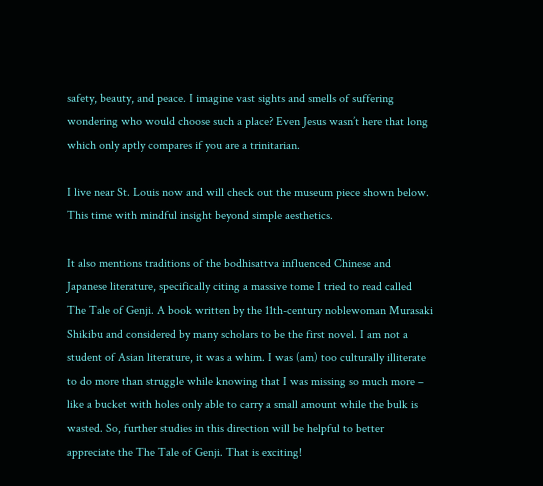safety, beauty, and peace. I imagine vast sights and smells of suffering wondering who would choose such a place? Even Jesus wasn’t here that long which only aptly compares if you are a trinitarian.

I live near St. Louis now and will check out the museum piece shown below. This time with mindful insight beyond simple aesthetics.

It also mentions traditions of the bodhisattva influenced Chinese and Japanese literature, specifically citing a massive tome I tried to read called The Tale of Genji. A book written by the 11th-century noblewoman Murasaki Shikibu and considered by many scholars to be the first novel. I am not a student of Asian literature, it was a whim. I was (am) too culturally illiterate to do more than struggle while knowing that I was missing so much more – like a bucket with holes only able to carry a small amount while the bulk is wasted. So, further studies in this direction will be helpful to better appreciate the The Tale of Genji. That is exciting!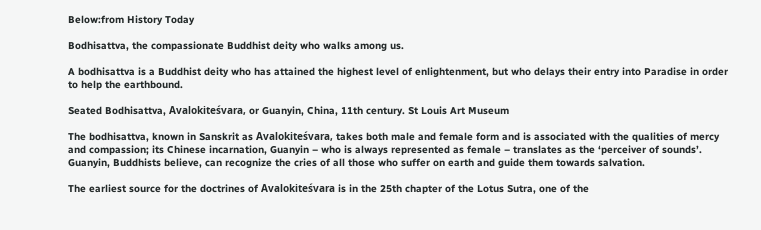Below:from History Today

Bodhisattva, the compassionate Buddhist deity who walks among us.

A bodhisattva is a Buddhist deity who has attained the highest level of enlightenment, but who delays their entry into Paradise in order to help the earthbound.

Seated Bodhisattva, Avalokiteśvara, or Guanyin, China, 11th century. St Louis Art Museum

The bodhisattva, known in Sanskrit as Avalokiteśvara, takes both male and female form and is associated with the qualities of mercy and compassion; its Chinese incarnation, Guanyin – who is always represented as female – translates as the ‘perceiver of sounds’. Guanyin, Buddhists believe, can recognize the cries of all those who suffer on earth and guide them towards salvation.

The earliest source for the doctrines of Avalokiteśvara is in the 25th chapter of the Lotus Sutra, one of the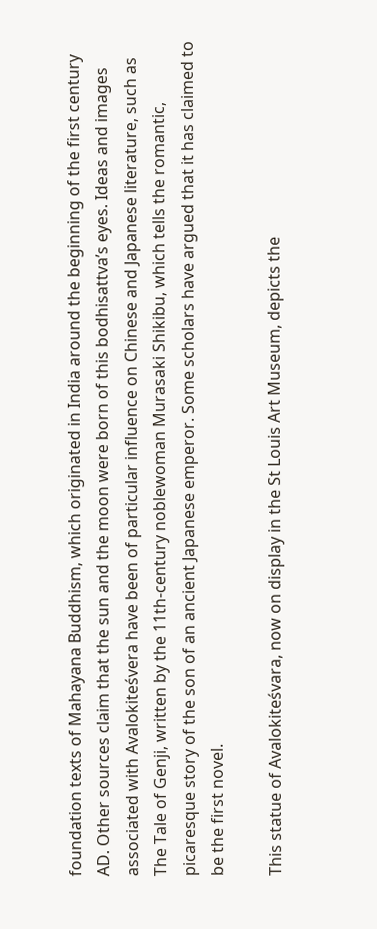foundation texts of Mahayana Buddhism, which originated in India around the beginning of the first century AD. Other sources claim that the sun and the moon were born of this bodhisattva’s eyes. Ideas and images associated with Avalokiteśvera have been of particular influence on Chinese and Japanese literature, such as The Tale of Genji, written by the 11th-century noblewoman Murasaki Shikibu, which tells the romantic, picaresque story of the son of an ancient Japanese emperor. Some scholars have argued that it has claimed to be the first novel.

This statue of Avalokiteśvara, now on display in the St Louis Art Museum, depicts the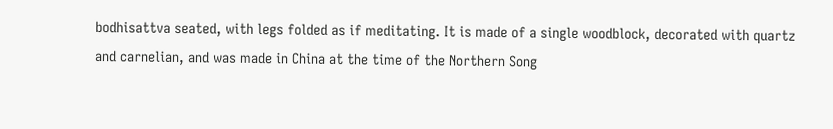bodhisattva seated, with legs folded as if meditating. It is made of a single woodblock, decorated with quartz and carnelian, and was made in China at the time of the Northern Song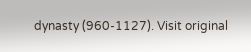dynasty (960-1127). Visit original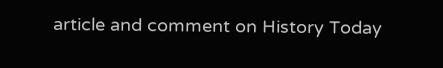article and comment on History Today